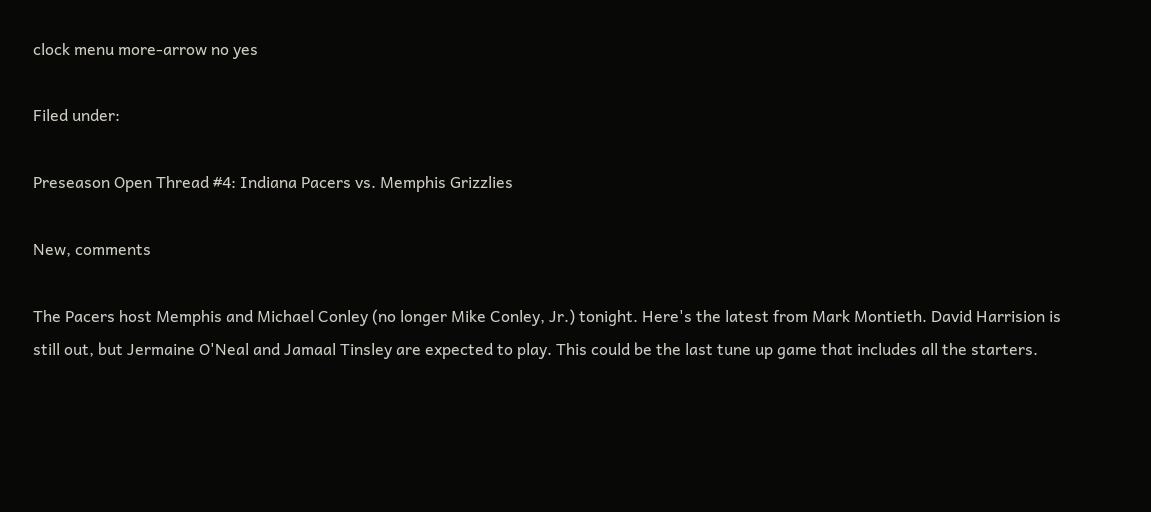clock menu more-arrow no yes

Filed under:

Preseason Open Thread #4: Indiana Pacers vs. Memphis Grizzlies

New, comments

The Pacers host Memphis and Michael Conley (no longer Mike Conley, Jr.) tonight. Here's the latest from Mark Montieth. David Harrision is still out, but Jermaine O'Neal and Jamaal Tinsley are expected to play. This could be the last tune up game that includes all the starters.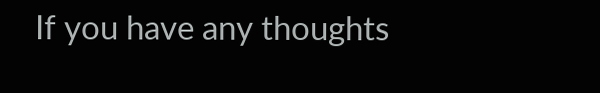If you have any thoughts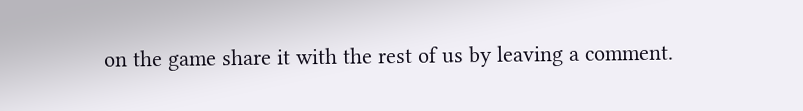on the game share it with the rest of us by leaving a comment.